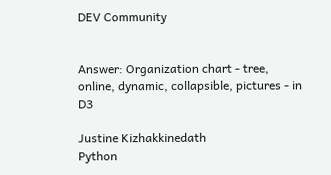DEV Community


Answer: Organization chart - tree, online, dynamic, collapsible, pictures - in D3

Justine Kizhakkinedath
Python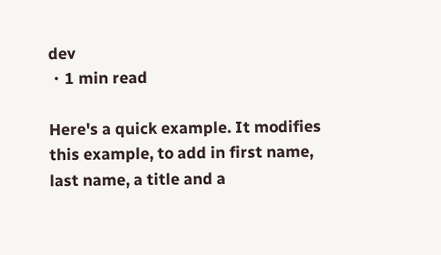dev
・1 min read

Here's a quick example. It modifies this example, to add in first name, last name, a title and a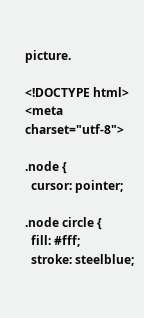picture.

<!DOCTYPE html>
<meta charset="utf-8">

.node {
  cursor: pointer;

.node circle {
  fill: #fff;
  stroke: steelblue;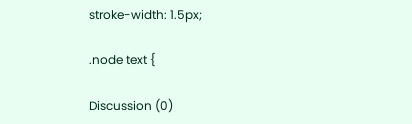stroke-width: 1.5px;

.node text {

Discussion (0)